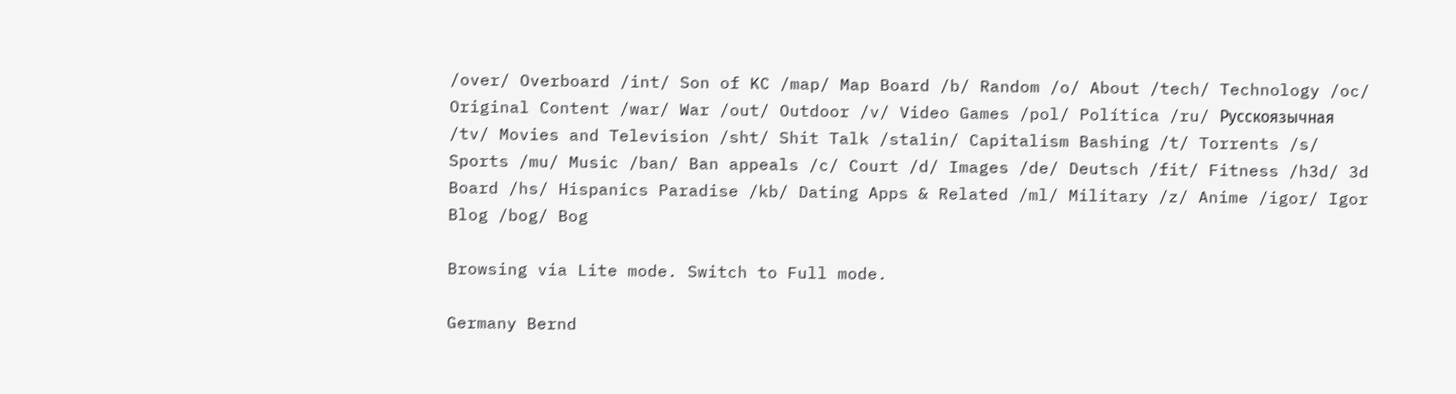/over/ Overboard /int/ Son of KC /map/ Map Board /b/ Random /o/ About /tech/ Technology /oc/ Original Content /war/ War /out/ Outdoor /v/ Video Games /pol/ Política /ru/ Русскоязычная /tv/ Movies and Television /sht/ Shit Talk /stalin/ Capitalism Bashing /t/ Torrents /s/ Sports /mu/ Music /ban/ Ban appeals /c/ Court /d/ Images /de/ Deutsch /fit/ Fitness /h3d/ 3d Board /hs/ Hispanics Paradise /kb/ Dating Apps & Related /ml/ Military /z/ Anime /igor/ Igor Blog /bog/ Bog

Browsing via Lite mode. Switch to Full mode.

Germany Bernd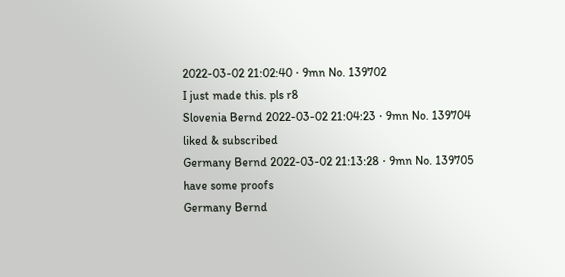2022-03-02 21:02:40 ⋅ 9mn No. 139702
I just made this. pls r8
Slovenia Bernd 2022-03-02 21:04:23 ⋅ 9mn No. 139704
liked & subscribed
Germany Bernd 2022-03-02 21:13:28 ⋅ 9mn No. 139705
have some proofs
Germany Bernd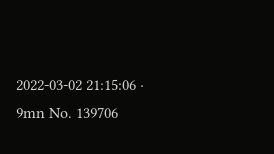2022-03-02 21:15:06 ⋅ 9mn No. 139706